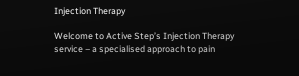Injection Therapy

Welcome to Active Step’s Injection Therapy service – a specialised approach to pain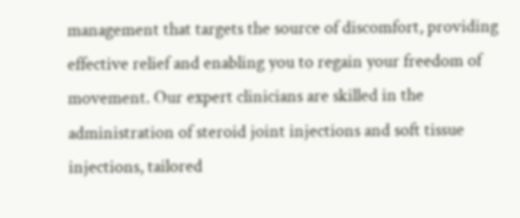management that targets the source of discomfort, providing effective relief and enabling you to regain your freedom of movement. Our expert clinicians are skilled in the administration of steroid joint injections and soft tissue injections, tailored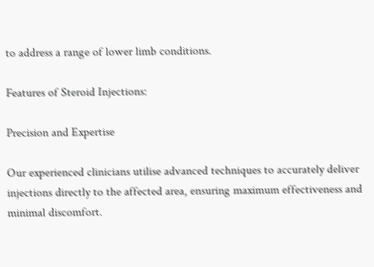to address a range of lower limb conditions.

Features of Steroid Injections:

Precision and Expertise

Our experienced clinicians utilise advanced techniques to accurately deliver injections directly to the affected area, ensuring maximum effectiveness and minimal discomfort.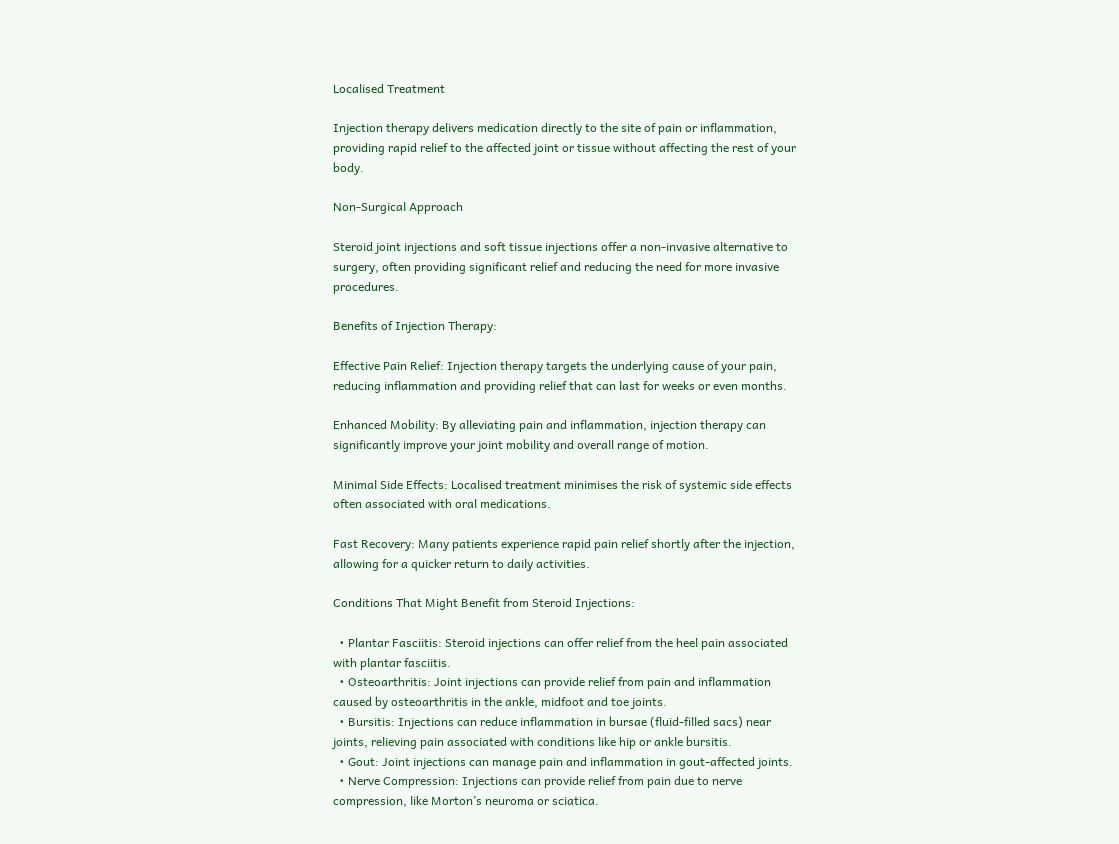Localised Treatment

Injection therapy delivers medication directly to the site of pain or inflammation, providing rapid relief to the affected joint or tissue without affecting the rest of your body.

Non-Surgical Approach

Steroid joint injections and soft tissue injections offer a non-invasive alternative to surgery, often providing significant relief and reducing the need for more invasive procedures.

Benefits of Injection Therapy:

Effective Pain Relief: Injection therapy targets the underlying cause of your pain, reducing inflammation and providing relief that can last for weeks or even months.

Enhanced Mobility: By alleviating pain and inflammation, injection therapy can significantly improve your joint mobility and overall range of motion.

Minimal Side Effects: Localised treatment minimises the risk of systemic side effects often associated with oral medications.

Fast Recovery: Many patients experience rapid pain relief shortly after the injection, allowing for a quicker return to daily activities.

Conditions That Might Benefit from Steroid Injections:

  • Plantar Fasciitis: Steroid injections can offer relief from the heel pain associated with plantar fasciitis.
  • Osteoarthritis: Joint injections can provide relief from pain and inflammation caused by osteoarthritis in the ankle, midfoot and toe joints.
  • Bursitis: Injections can reduce inflammation in bursae (fluid-filled sacs) near joints, relieving pain associated with conditions like hip or ankle bursitis.
  • Gout: Joint injections can manage pain and inflammation in gout-affected joints.
  • Nerve Compression: Injections can provide relief from pain due to nerve compression, like Morton’s neuroma or sciatica.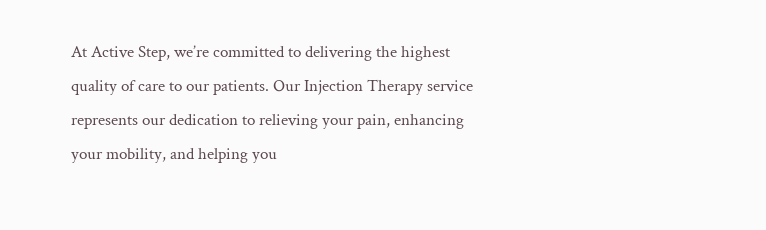At Active Step, we’re committed to delivering the highest quality of care to our patients. Our Injection Therapy service represents our dedication to relieving your pain, enhancing your mobility, and helping you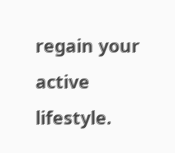regain your active lifestyle.